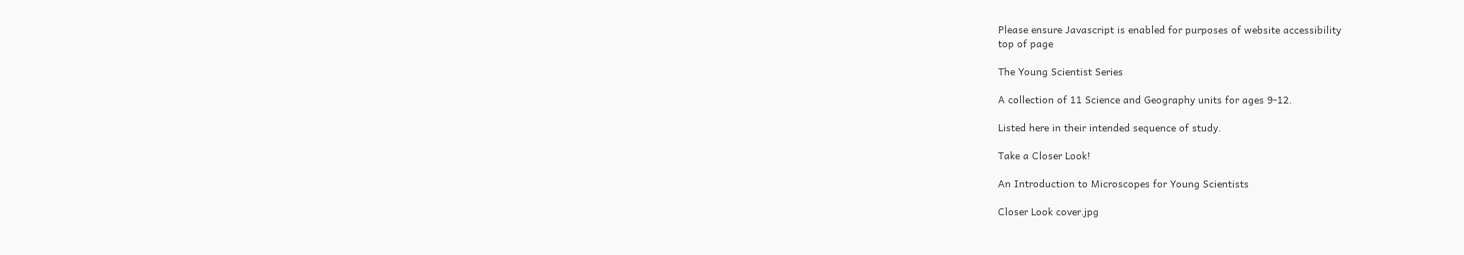Please ensure Javascript is enabled for purposes of website accessibility
top of page

The Young Scientist Series

A collection of 11 Science and Geography units for ages 9-12.

Listed here in their intended sequence of study.

Take a Closer Look!

An Introduction to Microscopes for Young Scientists

Closer Look cover.jpg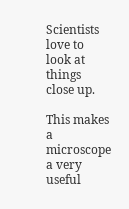Scientists love to look at things close up.

This makes a microscope a very useful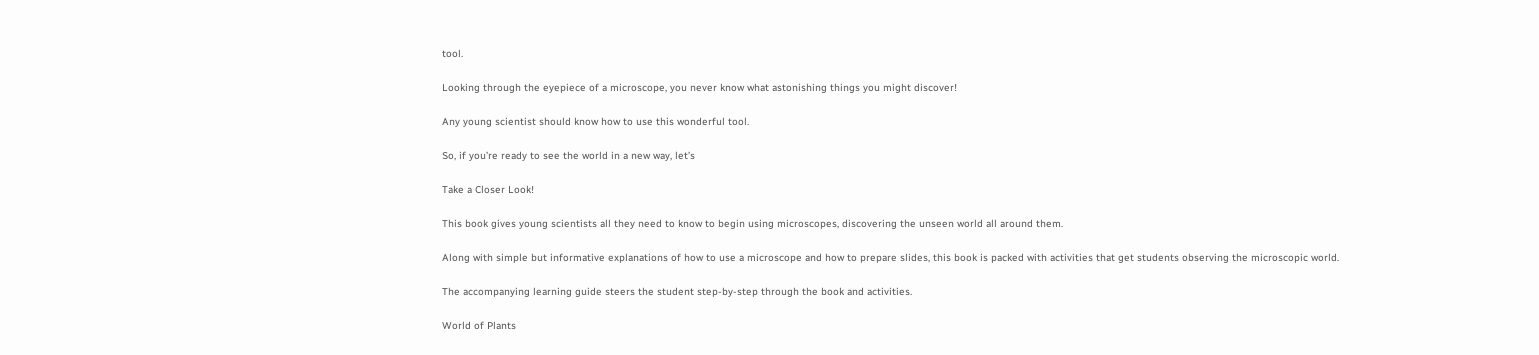tool.

Looking through the eyepiece of a microscope, you never know what astonishing things you might discover!

Any young scientist should know how to use this wonderful tool.

So, if you’re ready to see the world in a new way, let’s

Take a Closer Look!

This book gives young scientists all they need to know to begin using microscopes, discovering the unseen world all around them.

Along with simple but informative explanations of how to use a microscope and how to prepare slides, this book is packed with activities that get students observing the microscopic world.

The accompanying learning guide steers the student step-by-step through the book and activities.

World of Plants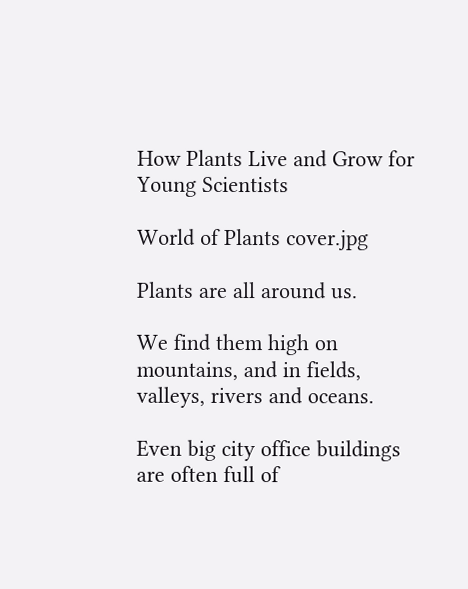How Plants Live and Grow for Young Scientists

World of Plants cover.jpg

Plants are all around us.

We find them high on mountains, and in fields, valleys, rivers and oceans.

Even big city office buildings are often full of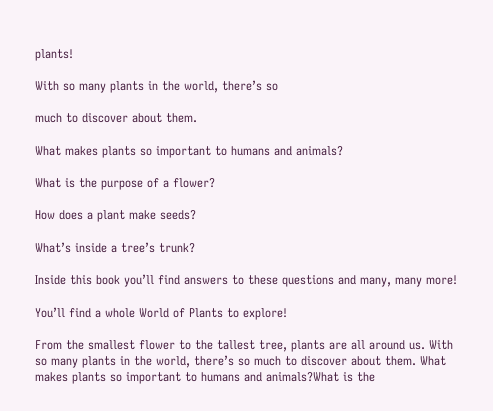plants!

With so many plants in the world, there’s so

much to discover about them.

What makes plants so important to humans and animals?

What is the purpose of a flower?

How does a plant make seeds?

What’s inside a tree’s trunk?

Inside this book you’ll find answers to these questions and many, many more!

You’ll find a whole World of Plants to explore!

From the smallest flower to the tallest tree, plants are all around us. With so many plants in the world, there’s so much to discover about them. What makes plants so important to humans and animals?What is the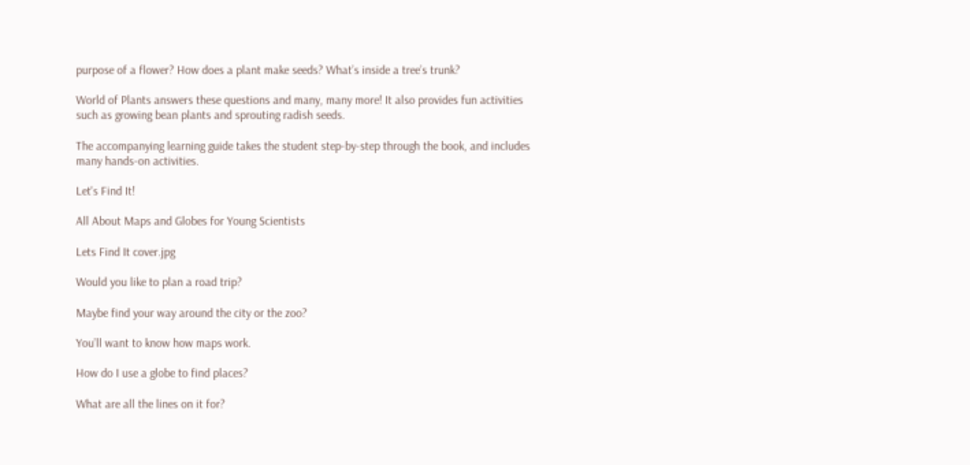purpose of a flower? How does a plant make seeds? What’s inside a tree’s trunk?

World of Plants answers these questions and many, many more! It also provides fun activities such as growing bean plants and sprouting radish seeds.

The accompanying learning guide takes the student step-by-step through the book, and includes many hands-on activities.

Let's Find It!

All About Maps and Globes for Young Scientists

Lets Find It cover.jpg

Would you like to plan a road trip?

Maybe find your way around the city or the zoo?

You’ll want to know how maps work.

How do I use a globe to find places?

What are all the lines on it for?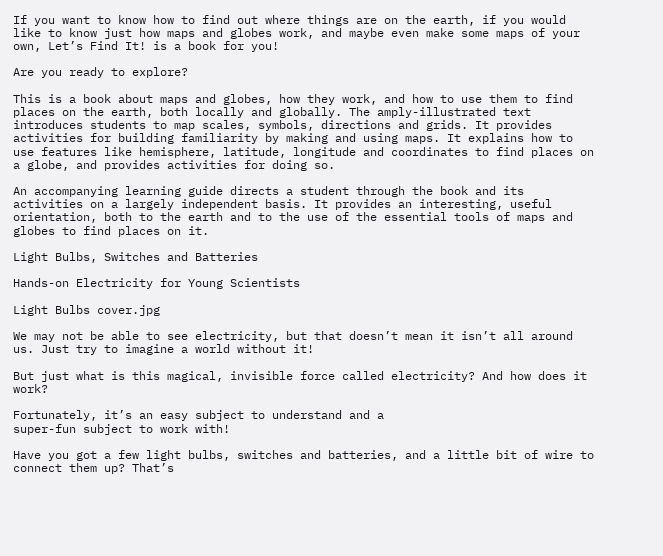If you want to know how to find out where things are on the earth, if you would like to know just how maps and globes work, and maybe even make some maps of your own, Let’s Find It! is a book for you!

Are you ready to explore?

This is a book about maps and globes, how they work, and how to use them to find places on the earth, both locally and globally. The amply-illustrated text introduces students to map scales, symbols, directions and grids. It provides activities for building familiarity by making and using maps. It explains how to use features like hemisphere, latitude, longitude and coordinates to find places on a globe, and provides activities for doing so.

An accompanying learning guide directs a student through the book and its activities on a largely independent basis. It provides an interesting, useful orientation, both to the earth and to the use of the essential tools of maps and globes to find places on it.

Light Bulbs, Switches and Batteries

Hands-on Electricity for Young Scientists

Light Bulbs cover.jpg

We may not be able to see electricity, but that doesn’t mean it isn’t all around us. Just try to imagine a world without it!

But just what is this magical, invisible force called electricity? And how does it work?

Fortunately, it’s an easy subject to understand and a
super-fun subject to work with!

Have you got a few light bulbs, switches and batteries, and a little bit of wire to connect them up? That’s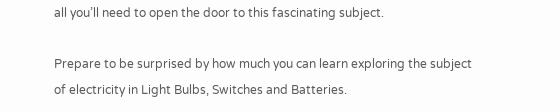all you’ll need to open the door to this fascinating subject.

Prepare to be surprised by how much you can learn exploring the subject of electricity in Light Bulbs, Switches and Batteries.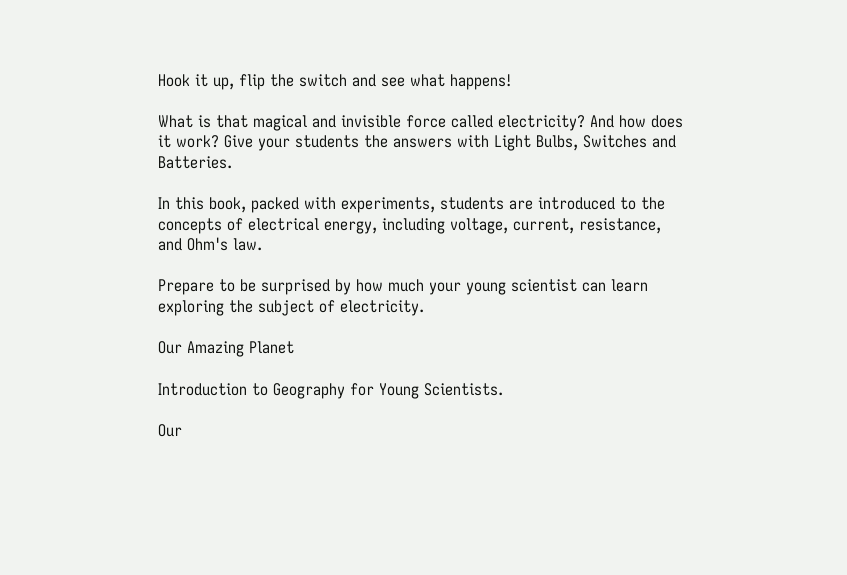Hook it up, flip the switch and see what happens!

What is that magical and invisible force called electricity? And how does it work? Give your students the answers with Light Bulbs, Switches and Batteries.

In this book, packed with experiments, students are introduced to the concepts of electrical energy, including voltage, current, resistance, and Ohm's law.

Prepare to be surprised by how much your young scientist can learn exploring the subject of electricity.

Our Amazing Planet

Introduction to Geography for Young Scientists.

Our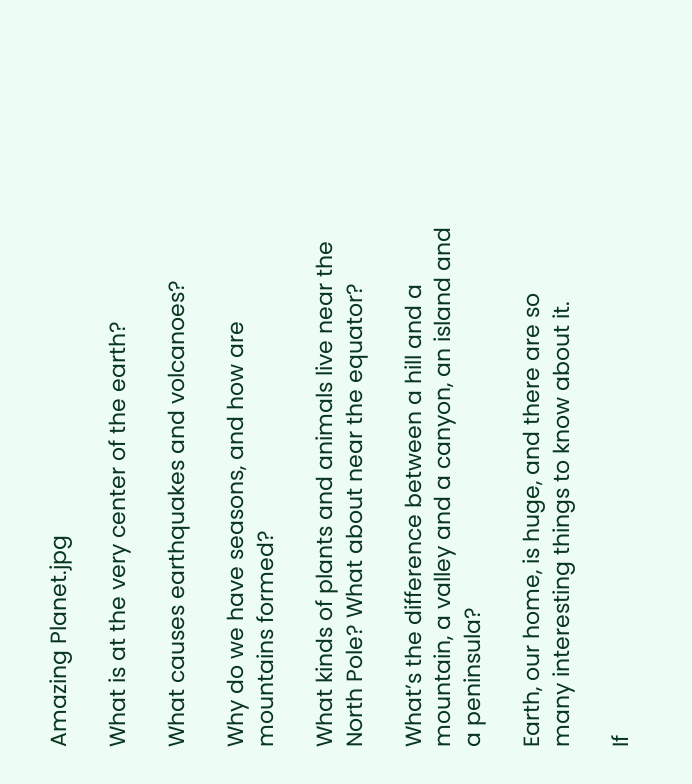Amazing Planet.jpg

What is at the very center of the earth?

What causes earthquakes and volcanoes?

Why do we have seasons, and how are mountains formed?

What kinds of plants and animals live near the North Pole? What about near the equator?

What’s the difference between a hill and a mountain, a valley and a canyon, an island and a peninsula?

Earth, our home, is huge, and there are so many interesting things to know about it.

If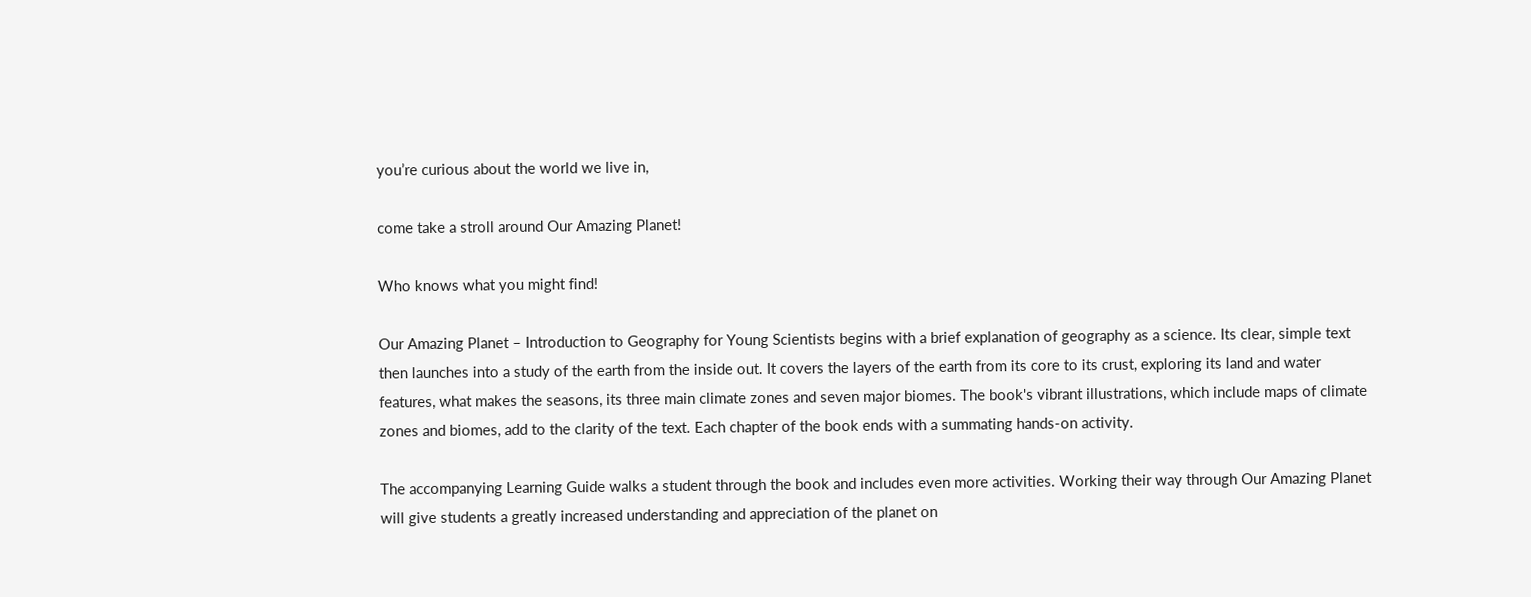you’re curious about the world we live in,

come take a stroll around Our Amazing Planet!

Who knows what you might find!

Our Amazing Planet – Introduction to Geography for Young Scientists begins with a brief explanation of geography as a science. Its clear, simple text then launches into a study of the earth from the inside out. It covers the layers of the earth from its core to its crust, exploring its land and water features, what makes the seasons, its three main climate zones and seven major biomes. The book's vibrant illustrations, which include maps of climate zones and biomes, add to the clarity of the text. Each chapter of the book ends with a summating hands-on activity.

The accompanying Learning Guide walks a student through the book and includes even more activities. Working their way through Our Amazing Planet will give students a greatly increased understanding and appreciation of the planet on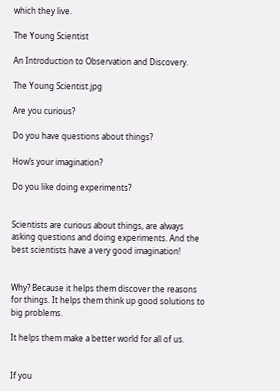which they live.

The Young Scientist

An Introduction to Observation and Discovery.

The Young Scientist.jpg

Are you curious?

Do you have questions about things?

How’s your imagination?

Do you like doing experiments?


Scientists are curious about things, are always asking questions and doing experiments. And the best scientists have a very good imagination!


Why? Because it helps them discover the reasons for things. It helps them think up good solutions to big problems.

It helps them make a better world for all of us.


If you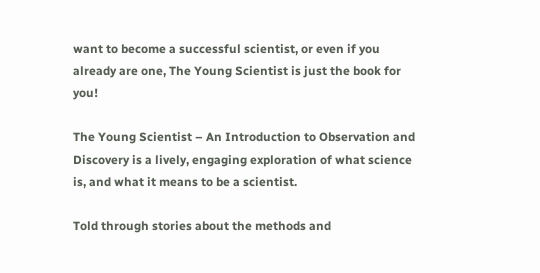want to become a successful scientist, or even if you already are one, The Young Scientist is just the book for you!

The Young Scientist – An Introduction to Observation and Discovery is a lively, engaging exploration of what science is, and what it means to be a scientist.

Told through stories about the methods and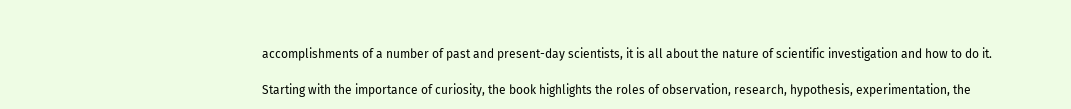accomplishments of a number of past and present-day scientists, it is all about the nature of scientific investigation and how to do it.

Starting with the importance of curiosity, the book highlights the roles of observation, research, hypothesis, experimentation, the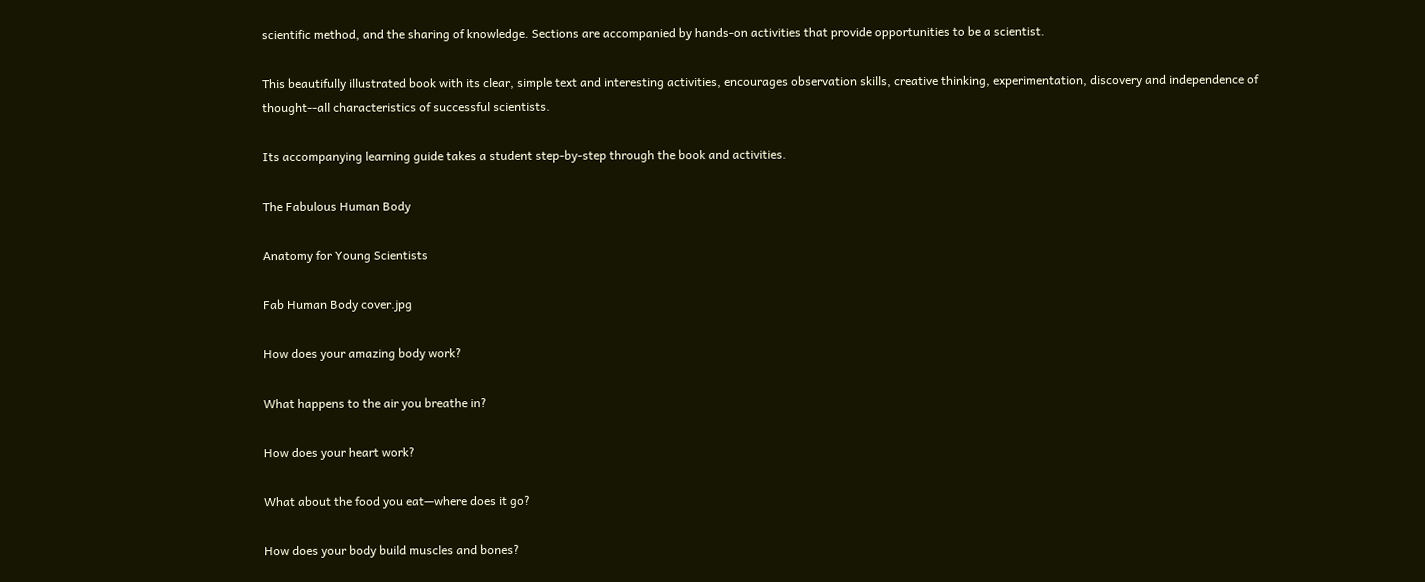scientific method, and the sharing of knowledge. Sections are accompanied by hands-on activities that provide opportunities to be a scientist.

This beautifully illustrated book with its clear, simple text and interesting activities, encourages observation skills, creative thinking, experimentation, discovery and independence of thought--all characteristics of successful scientists.

Its accompanying learning guide takes a student step-by-step through the book and activities.

The Fabulous Human Body

Anatomy for Young Scientists

Fab Human Body cover.jpg

How does your amazing body work?

What happens to the air you breathe in?

How does your heart work?

What about the food you eat—where does it go?

How does your body build muscles and bones?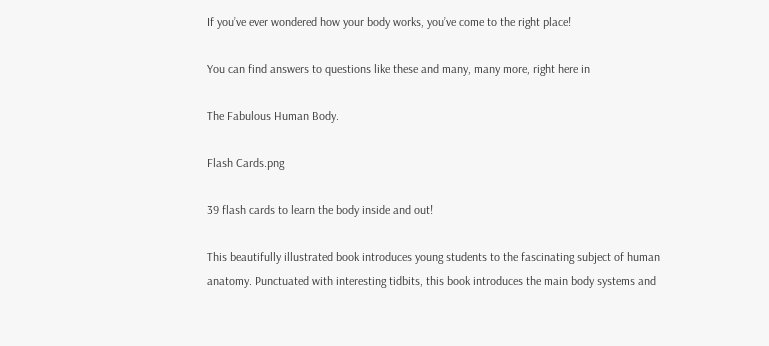If you’ve ever wondered how your body works, you’ve come to the right place!

You can find answers to questions like these and many, many more, right here in

The Fabulous Human Body.

Flash Cards.png

39 flash cards to learn the body inside and out!

This beautifully illustrated book introduces young students to the fascinating subject of human anatomy. Punctuated with interesting tidbits, this book introduces the main body systems and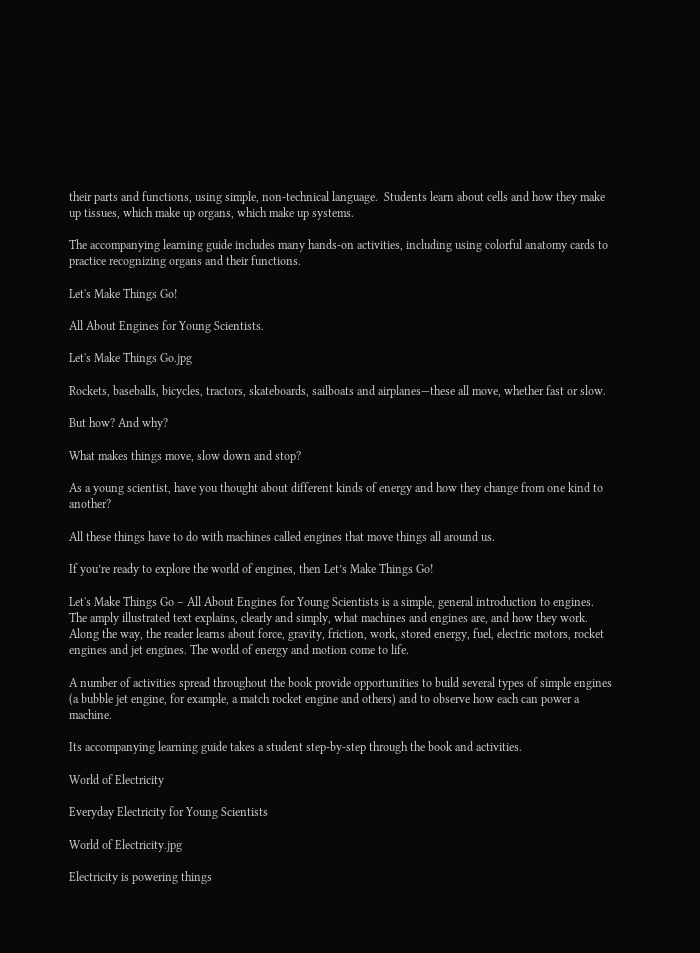their parts and functions, using simple, non-technical language.  Students learn about cells and how they make up tissues, which make up organs, which make up systems.

The accompanying learning guide includes many hands-on activities, including using colorful anatomy cards to practice recognizing organs and their functions.

Let's Make Things Go!

All About Engines for Young Scientists.

Let's Make Things Go.jpg

Rockets, baseballs, bicycles, tractors, skateboards, sailboats and airplanes—these all move, whether fast or slow.

But how? And why?

What makes things move, slow down and stop?

As a young scientist, have you thought about different kinds of energy and how they change from one kind to another?

All these things have to do with machines called engines that move things all around us.

If you’re ready to explore the world of engines, then Let’s Make Things Go!

Let's Make Things Go – All About Engines for Young Scientists is a simple, general introduction to engines. The amply illustrated text explains, clearly and simply, what machines and engines are, and how they work. Along the way, the reader learns about force, gravity, friction, work, stored energy, fuel, electric motors, rocket engines and jet engines. The world of energy and motion come to life.

A number of activities spread throughout the book provide opportunities to build several types of simple engines (a bubble jet engine, for example, a match rocket engine and others) and to observe how each can power a machine.

Its accompanying learning guide takes a student step-by-step through the book and activities.

World of Electricity

Everyday Electricity for Young Scientists

World of Electricity.jpg

Electricity is powering things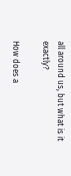all around us, but what is it exactly?

How does a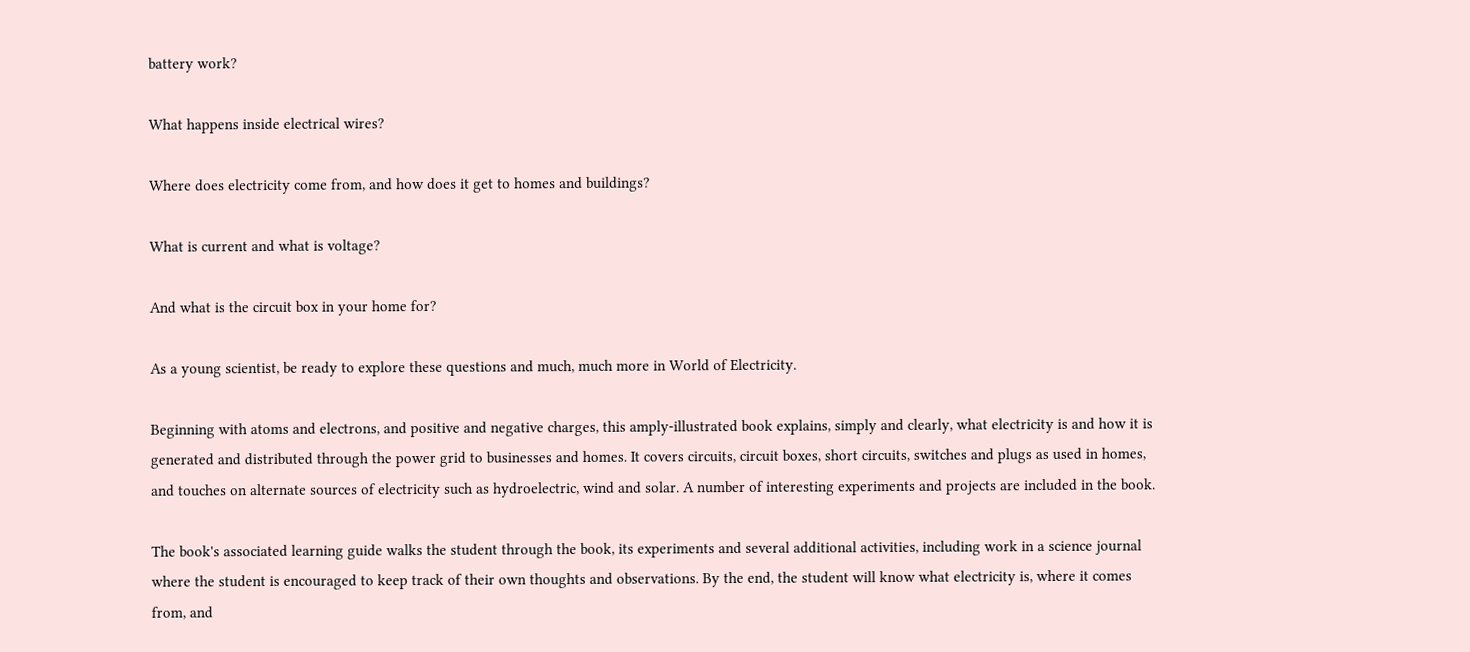battery work?

What happens inside electrical wires?

Where does electricity come from, and how does it get to homes and buildings?

What is current and what is voltage?

And what is the circuit box in your home for?

As a young scientist, be ready to explore these questions and much, much more in World of Electricity.

Beginning with atoms and electrons, and positive and negative charges, this amply-illustrated book explains, simply and clearly, what electricity is and how it is generated and distributed through the power grid to businesses and homes. It covers circuits, circuit boxes, short circuits, switches and plugs as used in homes, and touches on alternate sources of electricity such as hydroelectric, wind and solar. A number of interesting experiments and projects are included in the book.

The book's associated learning guide walks the student through the book, its experiments and several additional activities, including work in a science journal where the student is encouraged to keep track of their own thoughts and observations. By the end, the student will know what electricity is, where it comes from, and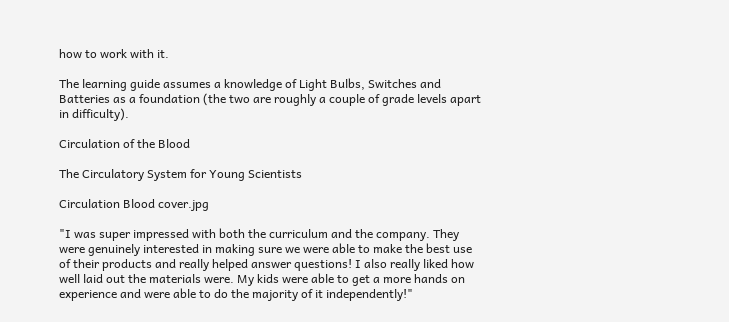how to work with it.

The learning guide assumes a knowledge of Light Bulbs, Switches and Batteries as a foundation (the two are roughly a couple of grade levels apart in difficulty).

Circulation of the Blood

The Circulatory System for Young Scientists

Circulation Blood cover.jpg

"I was super impressed with both the curriculum and the company. They were genuinely interested in making sure we were able to make the best use of their products and really helped answer questions! I also really liked how well laid out the materials were. My kids were able to get a more hands on experience and were able to do the majority of it independently!"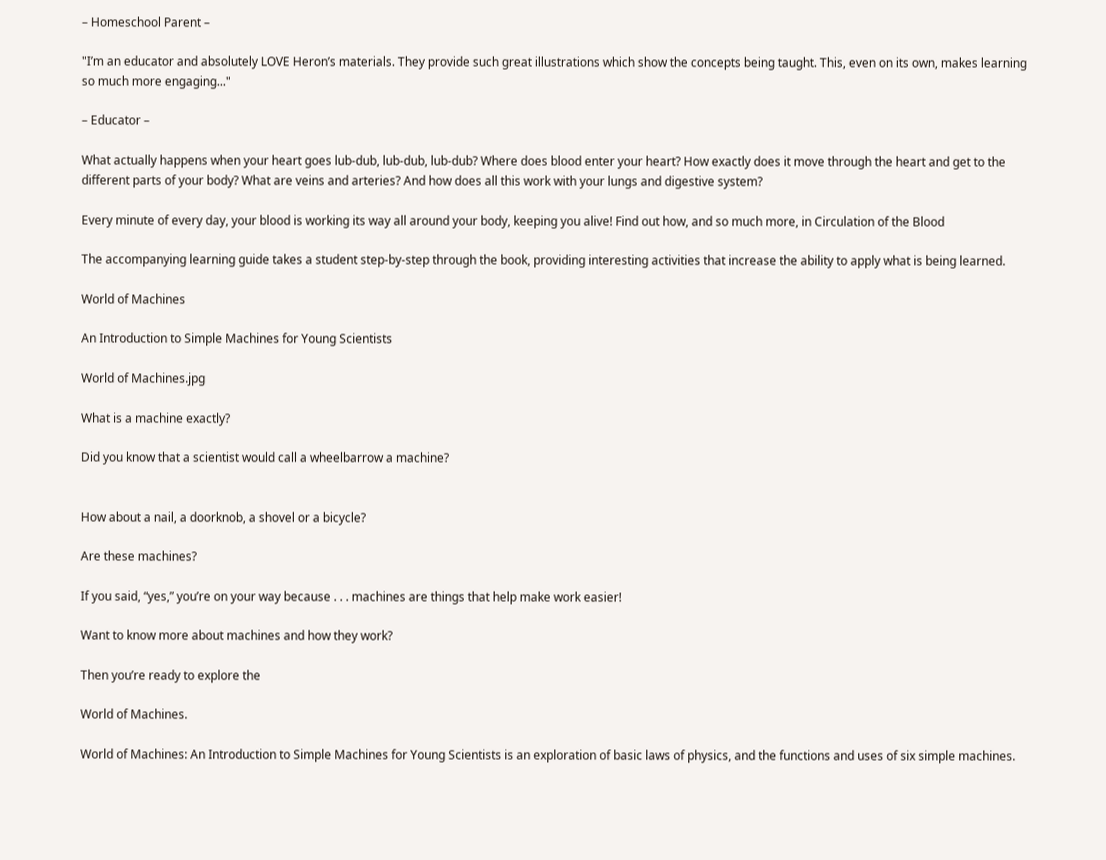– Homeschool Parent –

"I’m an educator and absolutely LOVE Heron’s materials. They provide such great illustrations which show the concepts being taught. This, even on its own, makes learning so much more engaging..."

– Educator –

What actually happens when your heart goes lub-dub, lub-dub, lub-dub? Where does blood enter your heart? How exactly does it move through the heart and get to the different parts of your body? What are veins and arteries? And how does all this work with your lungs and digestive system?

Every minute of every day, your blood is working its way all around your body, keeping you alive! Find out how, and so much more, in Circulation of the Blood

The accompanying learning guide takes a student step-by-step through the book, providing interesting activities that increase the ability to apply what is being learned.

World of Machines

An Introduction to Simple Machines for Young Scientists

World of Machines.jpg

What is a machine exactly?

Did you know that a scientist would call a wheelbarrow a machine?


How about a nail, a doorknob, a shovel or a bicycle?

Are these machines?

If you said, “yes,” you’re on your way because . . . machines are things that help make work easier!

Want to know more about machines and how they work?

Then you’re ready to explore the

World of Machines.

World of Machines: An Introduction to Simple Machines for Young Scientists is an exploration of basic laws of physics, and the functions and uses of six simple machines.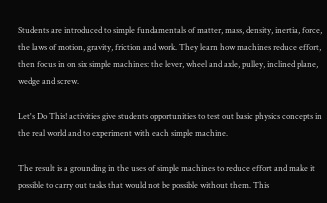Students are introduced to simple fundamentals of matter, mass, density, inertia, force, the laws of motion, gravity, friction and work. They learn how machines reduce effort, then focus in on six simple machines: the lever, wheel and axle, pulley, inclined plane, wedge and screw.

Let's Do This! activities give students opportunities to test out basic physics concepts in the real world and to experiment with each simple machine.

The result is a grounding in the uses of simple machines to reduce effort and make it possible to carry out tasks that would not be possible without them. This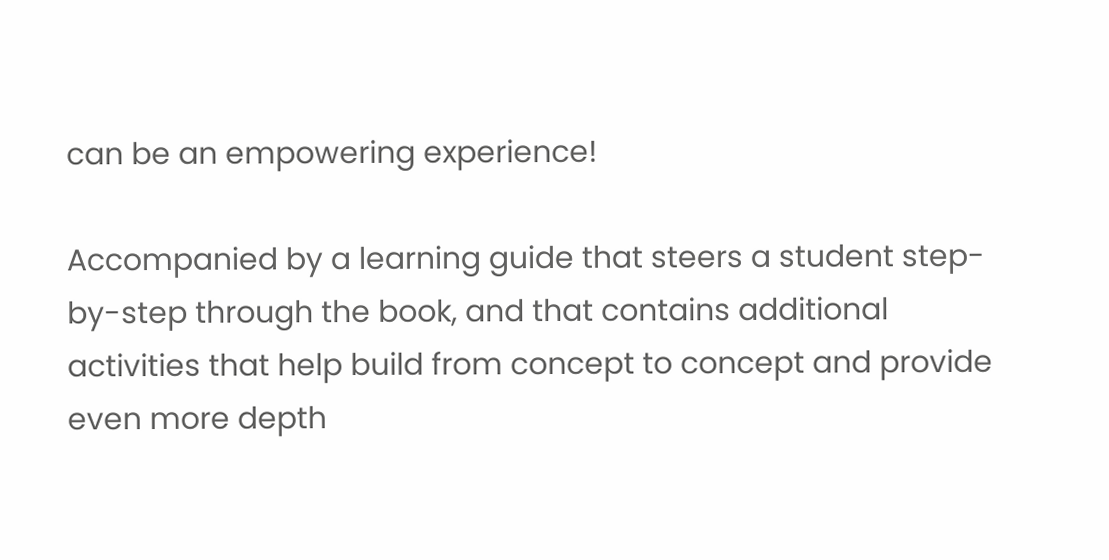can be an empowering experience!

Accompanied by a learning guide that steers a student step-by-step through the book, and that contains additional activities that help build from concept to concept and provide even more depth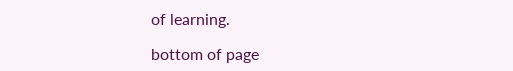of learning.

bottom of page